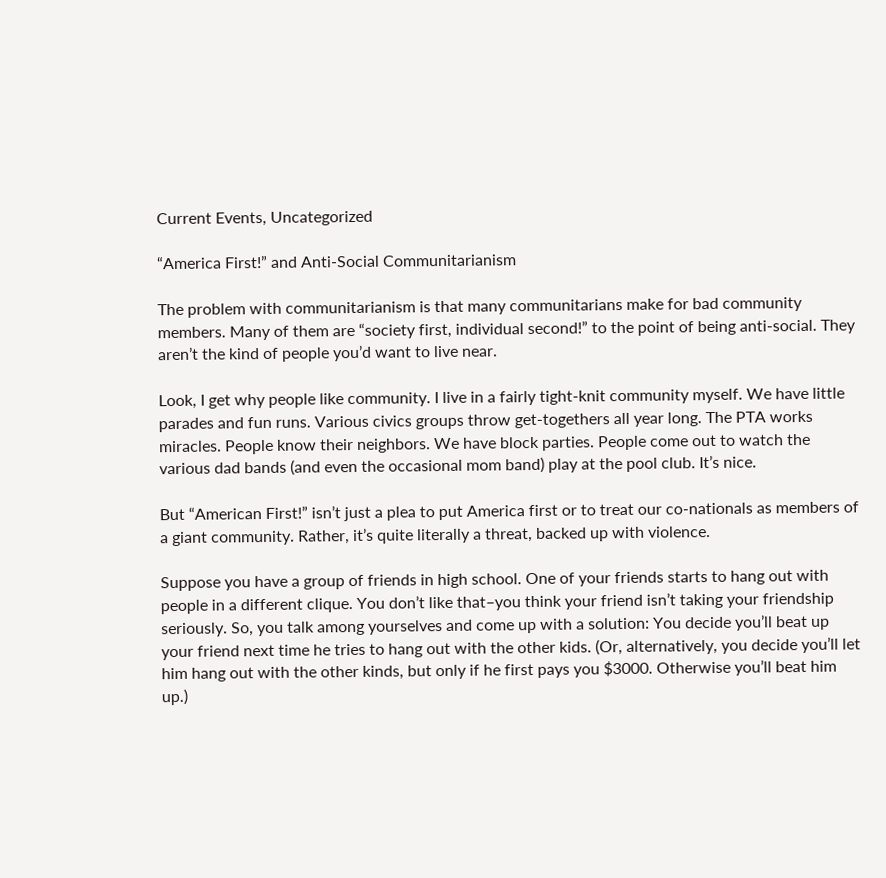Current Events, Uncategorized

“America First!” and Anti-Social Communitarianism

The problem with communitarianism is that many communitarians make for bad community members. Many of them are “society first, individual second!” to the point of being anti-social. They aren’t the kind of people you’d want to live near.

Look, I get why people like community. I live in a fairly tight-knit community myself. We have little parades and fun runs. Various civics groups throw get-togethers all year long. The PTA works miracles. People know their neighbors. We have block parties. People come out to watch the various dad bands (and even the occasional mom band) play at the pool club. It’s nice.

But “American First!” isn’t just a plea to put America first or to treat our co-nationals as members of a giant community. Rather, it’s quite literally a threat, backed up with violence.

Suppose you have a group of friends in high school. One of your friends starts to hang out with people in a different clique. You don’t like that–you think your friend isn’t taking your friendship seriously. So, you talk among yourselves and come up with a solution: You decide you’ll beat up your friend next time he tries to hang out with the other kids. (Or, alternatively, you decide you’ll let him hang out with the other kinds, but only if he first pays you $3000. Otherwise you’ll beat him up.)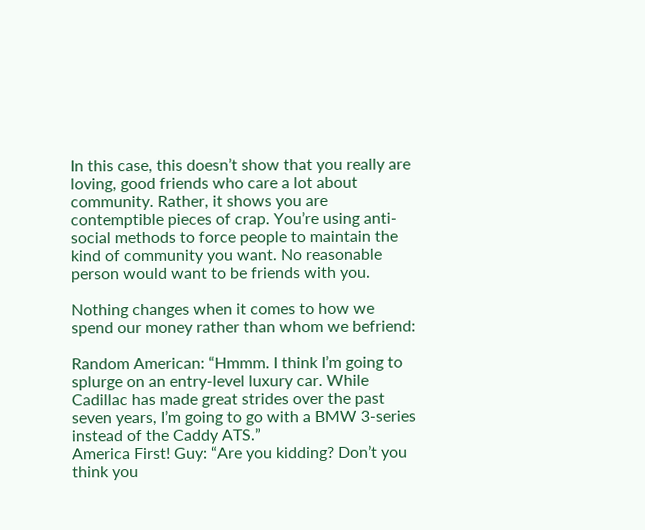In this case, this doesn’t show that you really are loving, good friends who care a lot about community. Rather, it shows you are contemptible pieces of crap. You’re using anti-social methods to force people to maintain the kind of community you want. No reasonable person would want to be friends with you.

Nothing changes when it comes to how we spend our money rather than whom we befriend:

Random American: “Hmmm. I think I’m going to splurge on an entry-level luxury car. While Cadillac has made great strides over the past seven years, I’m going to go with a BMW 3-series instead of the Caddy ATS.”
America First! Guy: “Are you kidding? Don’t you think you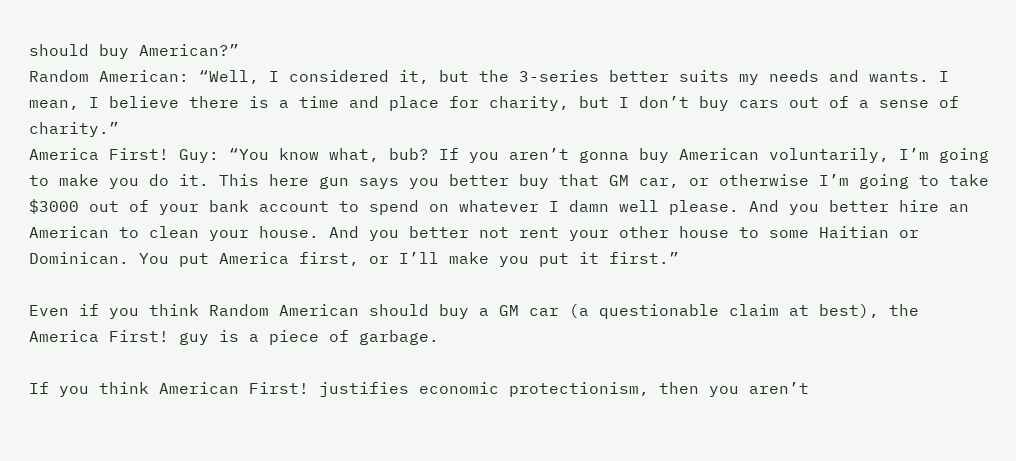should buy American?”
Random American: “Well, I considered it, but the 3-series better suits my needs and wants. I mean, I believe there is a time and place for charity, but I don’t buy cars out of a sense of charity.”
America First! Guy: “You know what, bub? If you aren’t gonna buy American voluntarily, I’m going to make you do it. This here gun says you better buy that GM car, or otherwise I’m going to take $3000 out of your bank account to spend on whatever I damn well please. And you better hire an American to clean your house. And you better not rent your other house to some Haitian or Dominican. You put America first, or I’ll make you put it first.”

Even if you think Random American should buy a GM car (a questionable claim at best), the America First! guy is a piece of garbage.

If you think American First! justifies economic protectionism, then you aren’t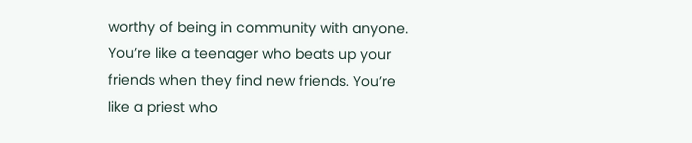worthy of being in community with anyone. You’re like a teenager who beats up your friends when they find new friends. You’re like a priest who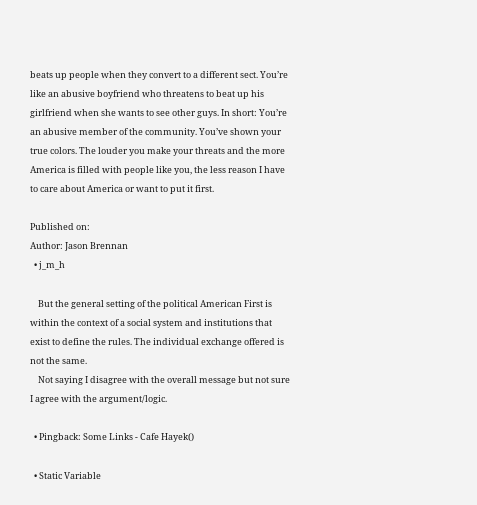beats up people when they convert to a different sect. You’re like an abusive boyfriend who threatens to beat up his girlfriend when she wants to see other guys. In short: You’re an abusive member of the community. You’ve shown your true colors. The louder you make your threats and the more America is filled with people like you, the less reason I have to care about America or want to put it first.

Published on:
Author: Jason Brennan
  • j_m_h

    But the general setting of the political American First is within the context of a social system and institutions that exist to define the rules. The individual exchange offered is not the same.
    Not saying I disagree with the overall message but not sure I agree with the argument/logic.

  • Pingback: Some Links - Cafe Hayek()

  • Static Variable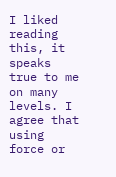I liked reading this, it speaks true to me on many levels. I agree that using force or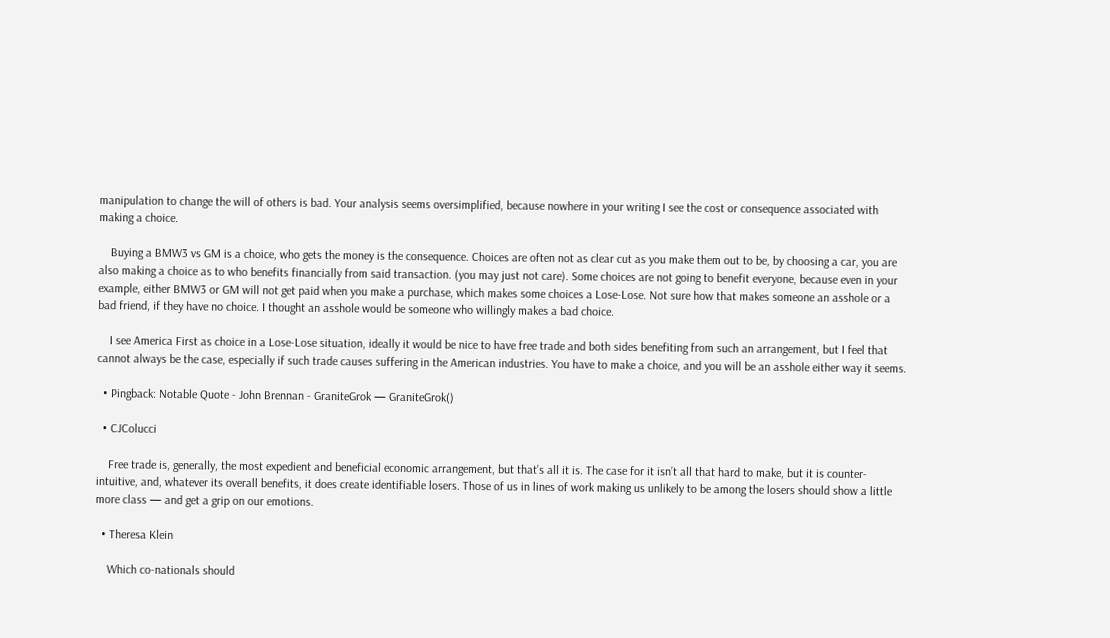manipulation to change the will of others is bad. Your analysis seems oversimplified, because nowhere in your writing I see the cost or consequence associated with making a choice.

    Buying a BMW3 vs GM is a choice, who gets the money is the consequence. Choices are often not as clear cut as you make them out to be, by choosing a car, you are also making a choice as to who benefits financially from said transaction. (you may just not care). Some choices are not going to benefit everyone, because even in your example, either BMW3 or GM will not get paid when you make a purchase, which makes some choices a Lose-Lose. Not sure how that makes someone an asshole or a bad friend, if they have no choice. I thought an asshole would be someone who willingly makes a bad choice.

    I see America First as choice in a Lose-Lose situation, ideally it would be nice to have free trade and both sides benefiting from such an arrangement, but I feel that cannot always be the case, especially if such trade causes suffering in the American industries. You have to make a choice, and you will be an asshole either way it seems.

  • Pingback: Notable Quote - John Brennan - GraniteGrok — GraniteGrok()

  • CJColucci

    Free trade is, generally, the most expedient and beneficial economic arrangement, but that’s all it is. The case for it isn’t all that hard to make, but it is counter-intuitive, and, whatever its overall benefits, it does create identifiable losers. Those of us in lines of work making us unlikely to be among the losers should show a little more class — and get a grip on our emotions.

  • Theresa Klein

    Which co-nationals should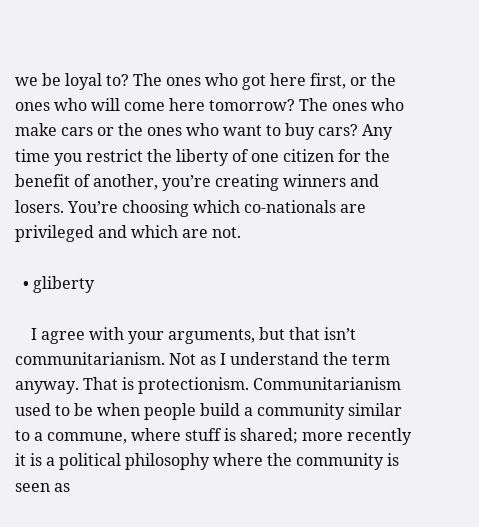we be loyal to? The ones who got here first, or the ones who will come here tomorrow? The ones who make cars or the ones who want to buy cars? Any time you restrict the liberty of one citizen for the benefit of another, you’re creating winners and losers. You’re choosing which co-nationals are privileged and which are not.

  • gliberty

    I agree with your arguments, but that isn’t communitarianism. Not as I understand the term anyway. That is protectionism. Communitarianism used to be when people build a community similar to a commune, where stuff is shared; more recently it is a political philosophy where the community is seen as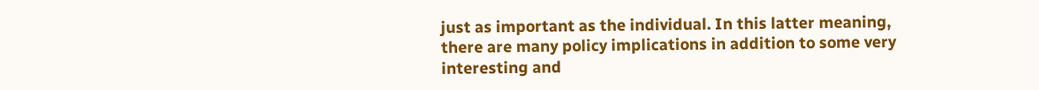just as important as the individual. In this latter meaning, there are many policy implications in addition to some very interesting and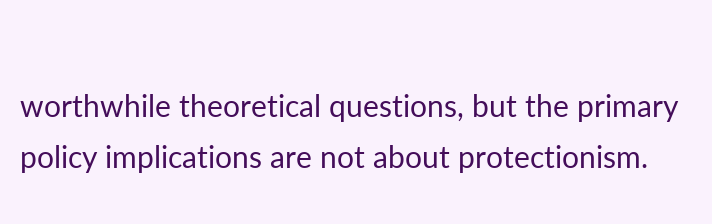worthwhile theoretical questions, but the primary policy implications are not about protectionism.